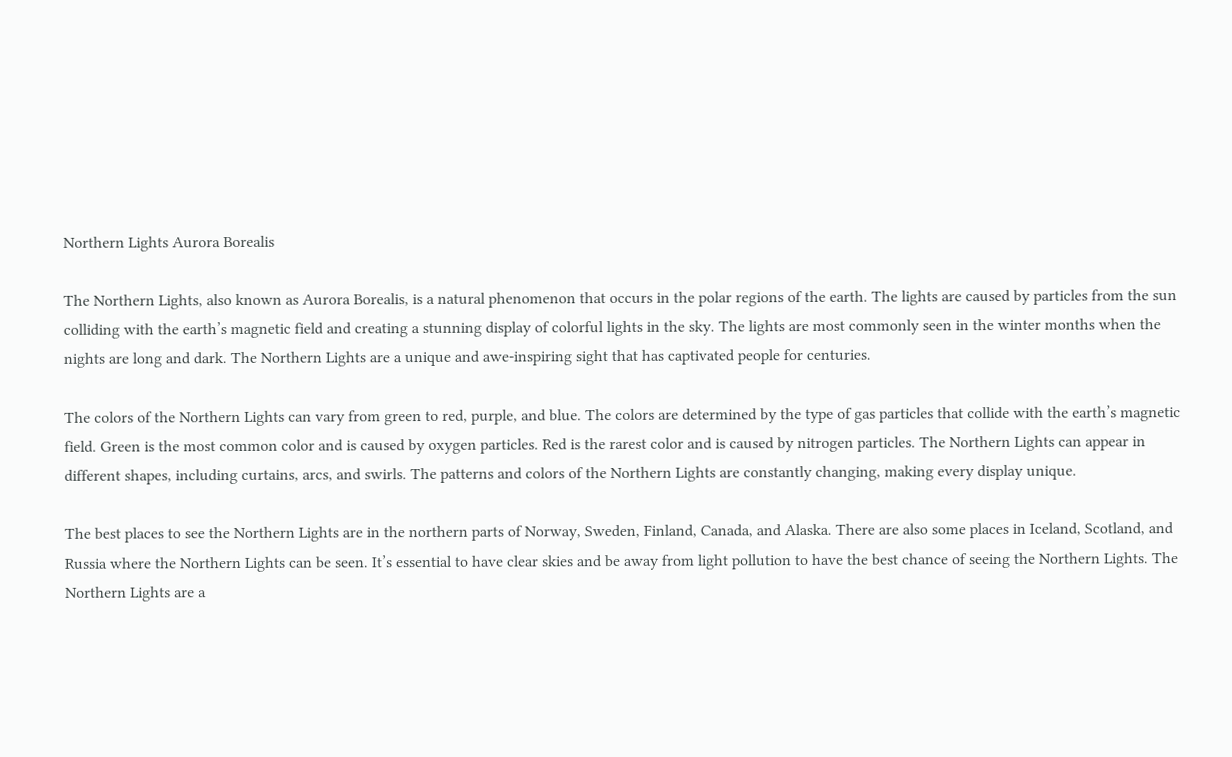Northern Lights Aurora Borealis

The Northern Lights, also known as Aurora Borealis, is a natural phenomenon that occurs in the polar regions of the earth. The lights are caused by particles from the sun colliding with the earth’s magnetic field and creating a stunning display of colorful lights in the sky. The lights are most commonly seen in the winter months when the nights are long and dark. The Northern Lights are a unique and awe-inspiring sight that has captivated people for centuries.

The colors of the Northern Lights can vary from green to red, purple, and blue. The colors are determined by the type of gas particles that collide with the earth’s magnetic field. Green is the most common color and is caused by oxygen particles. Red is the rarest color and is caused by nitrogen particles. The Northern Lights can appear in different shapes, including curtains, arcs, and swirls. The patterns and colors of the Northern Lights are constantly changing, making every display unique.

The best places to see the Northern Lights are in the northern parts of Norway, Sweden, Finland, Canada, and Alaska. There are also some places in Iceland, Scotland, and Russia where the Northern Lights can be seen. It’s essential to have clear skies and be away from light pollution to have the best chance of seeing the Northern Lights. The Northern Lights are a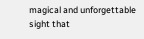magical and unforgettable sight that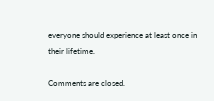everyone should experience at least once in their lifetime.

Comments are closed.